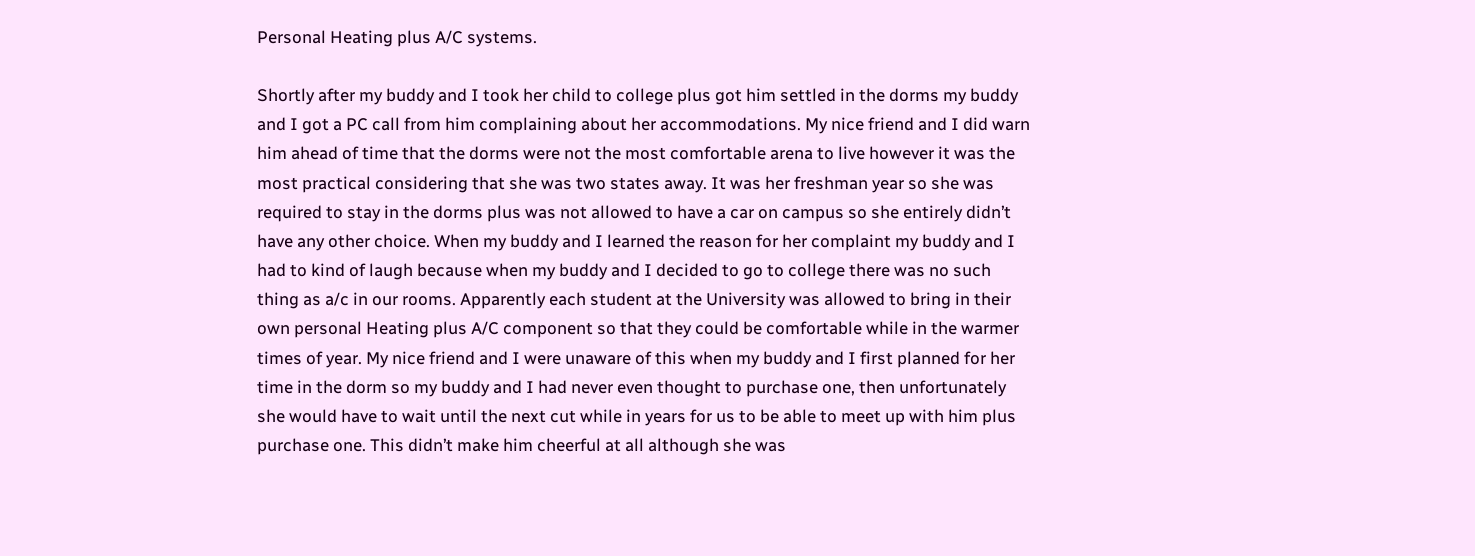Personal Heating plus A/C systems.

Shortly after my buddy and I took her child to college plus got him settled in the dorms my buddy and I got a PC call from him complaining about her accommodations. My nice friend and I did warn him ahead of time that the dorms were not the most comfortable arena to live however it was the most practical considering that she was two states away. It was her freshman year so she was required to stay in the dorms plus was not allowed to have a car on campus so she entirely didn’t have any other choice. When my buddy and I learned the reason for her complaint my buddy and I had to kind of laugh because when my buddy and I decided to go to college there was no such thing as a/c in our rooms. Apparently each student at the University was allowed to bring in their own personal Heating plus A/C component so that they could be comfortable while in the warmer times of year. My nice friend and I were unaware of this when my buddy and I first planned for her time in the dorm so my buddy and I had never even thought to purchase one, then unfortunately she would have to wait until the next cut while in years for us to be able to meet up with him plus purchase one. This didn’t make him cheerful at all although she was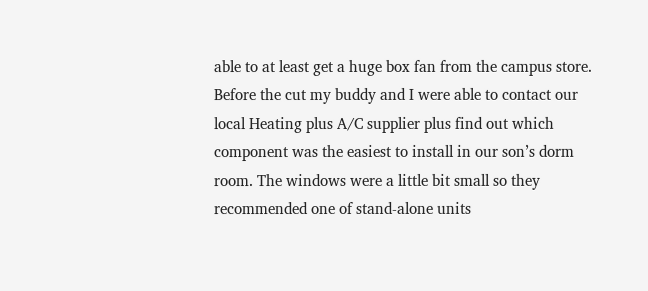able to at least get a huge box fan from the campus store. Before the cut my buddy and I were able to contact our local Heating plus A/C supplier plus find out which component was the easiest to install in our son’s dorm room. The windows were a little bit small so they recommended one of stand-alone units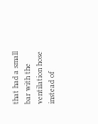that had a small bar with the ventilation hose instead of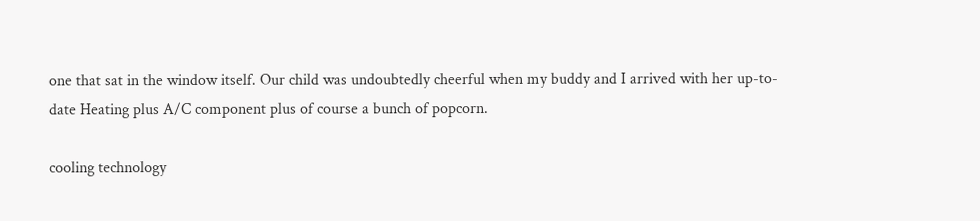one that sat in the window itself. Our child was undoubtedly cheerful when my buddy and I arrived with her up-to-date Heating plus A/C component plus of course a bunch of popcorn.

cooling technology